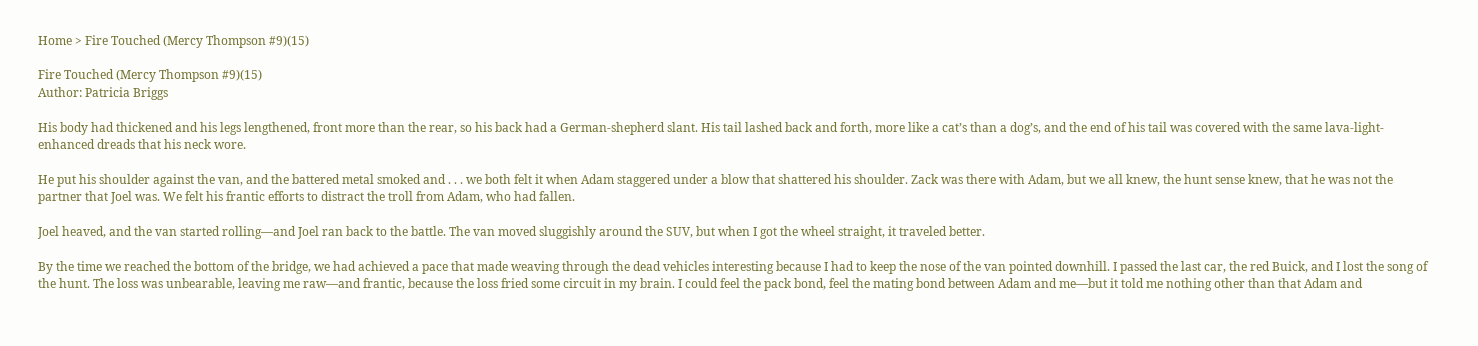Home > Fire Touched (Mercy Thompson #9)(15)

Fire Touched (Mercy Thompson #9)(15)
Author: Patricia Briggs

His body had thickened and his legs lengthened, front more than the rear, so his back had a German-shepherd slant. His tail lashed back and forth, more like a cat’s than a dog’s, and the end of his tail was covered with the same lava-light-enhanced dreads that his neck wore.

He put his shoulder against the van, and the battered metal smoked and . . . we both felt it when Adam staggered under a blow that shattered his shoulder. Zack was there with Adam, but we all knew, the hunt sense knew, that he was not the partner that Joel was. We felt his frantic efforts to distract the troll from Adam, who had fallen.

Joel heaved, and the van started rolling—and Joel ran back to the battle. The van moved sluggishly around the SUV, but when I got the wheel straight, it traveled better.

By the time we reached the bottom of the bridge, we had achieved a pace that made weaving through the dead vehicles interesting because I had to keep the nose of the van pointed downhill. I passed the last car, the red Buick, and I lost the song of the hunt. The loss was unbearable, leaving me raw—and frantic, because the loss fried some circuit in my brain. I could feel the pack bond, feel the mating bond between Adam and me—but it told me nothing other than that Adam and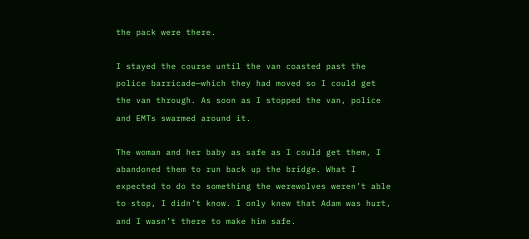the pack were there.

I stayed the course until the van coasted past the police barricade—which they had moved so I could get the van through. As soon as I stopped the van, police and EMTs swarmed around it.

The woman and her baby as safe as I could get them, I abandoned them to run back up the bridge. What I expected to do to something the werewolves weren’t able to stop, I didn’t know. I only knew that Adam was hurt, and I wasn’t there to make him safe.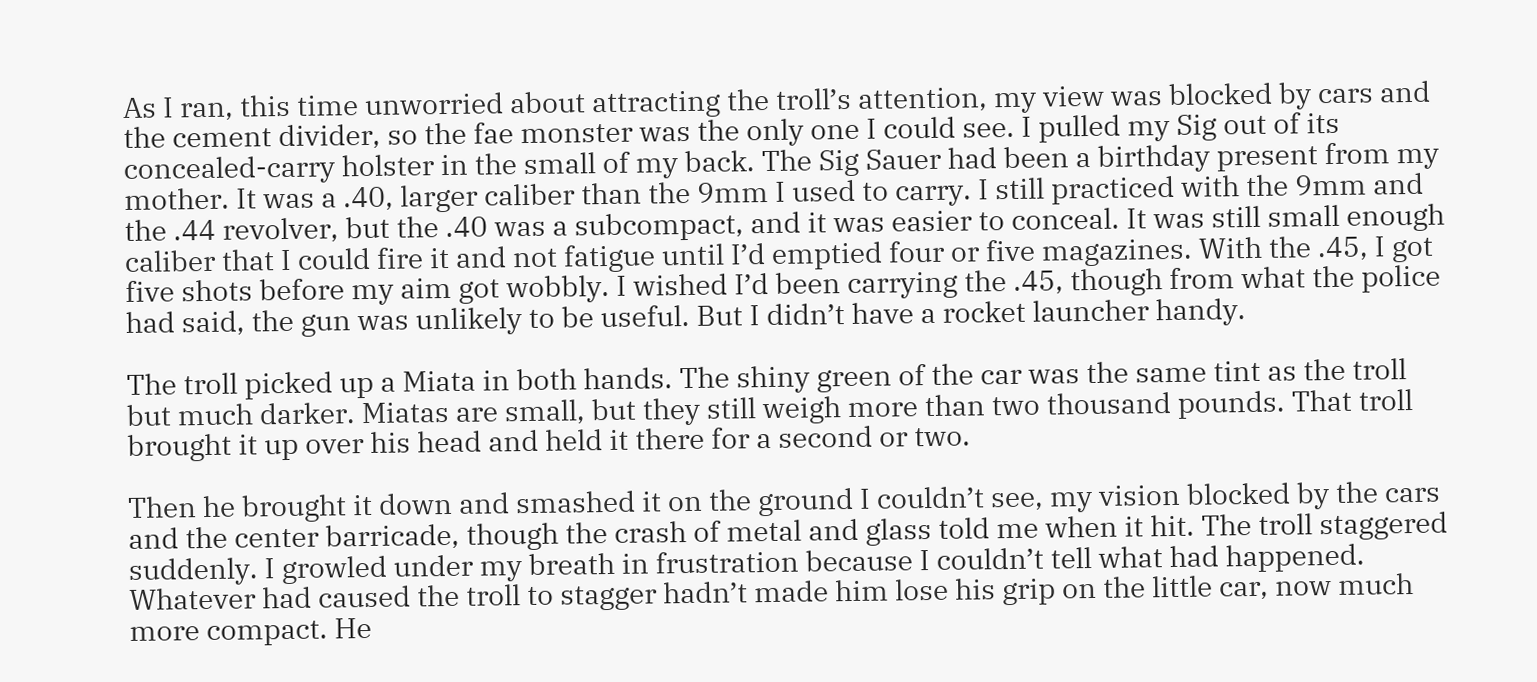As I ran, this time unworried about attracting the troll’s attention, my view was blocked by cars and the cement divider, so the fae monster was the only one I could see. I pulled my Sig out of its concealed-carry holster in the small of my back. The Sig Sauer had been a birthday present from my mother. It was a .40, larger caliber than the 9mm I used to carry. I still practiced with the 9mm and the .44 revolver, but the .40 was a subcompact, and it was easier to conceal. It was still small enough caliber that I could fire it and not fatigue until I’d emptied four or five magazines. With the .45, I got five shots before my aim got wobbly. I wished I’d been carrying the .45, though from what the police had said, the gun was unlikely to be useful. But I didn’t have a rocket launcher handy.

The troll picked up a Miata in both hands. The shiny green of the car was the same tint as the troll but much darker. Miatas are small, but they still weigh more than two thousand pounds. That troll brought it up over his head and held it there for a second or two.

Then he brought it down and smashed it on the ground I couldn’t see, my vision blocked by the cars and the center barricade, though the crash of metal and glass told me when it hit. The troll staggered suddenly. I growled under my breath in frustration because I couldn’t tell what had happened. Whatever had caused the troll to stagger hadn’t made him lose his grip on the little car, now much more compact. He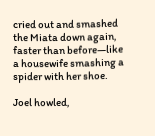cried out and smashed the Miata down again, faster than before—like a housewife smashing a spider with her shoe.

Joel howled,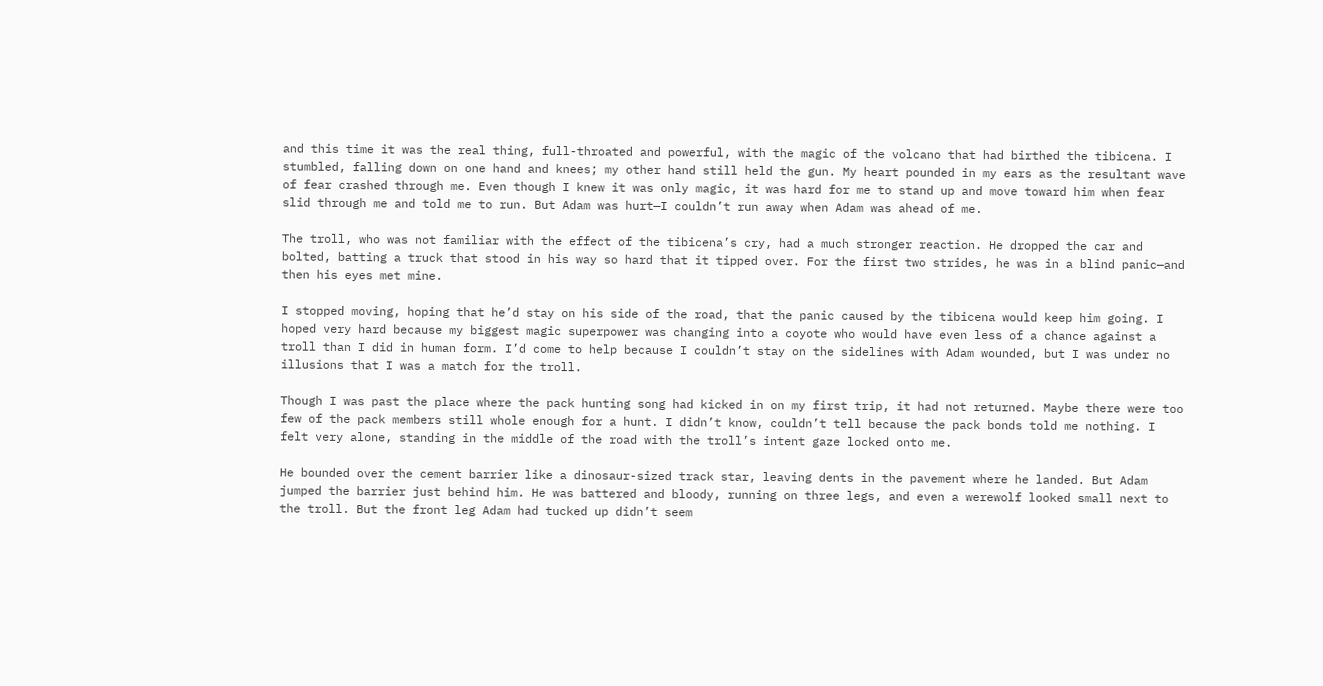and this time it was the real thing, full-throated and powerful, with the magic of the volcano that had birthed the tibicena. I stumbled, falling down on one hand and knees; my other hand still held the gun. My heart pounded in my ears as the resultant wave of fear crashed through me. Even though I knew it was only magic, it was hard for me to stand up and move toward him when fear slid through me and told me to run. But Adam was hurt—I couldn’t run away when Adam was ahead of me.

The troll, who was not familiar with the effect of the tibicena’s cry, had a much stronger reaction. He dropped the car and bolted, batting a truck that stood in his way so hard that it tipped over. For the first two strides, he was in a blind panic—and then his eyes met mine.

I stopped moving, hoping that he’d stay on his side of the road, that the panic caused by the tibicena would keep him going. I hoped very hard because my biggest magic superpower was changing into a coyote who would have even less of a chance against a troll than I did in human form. I’d come to help because I couldn’t stay on the sidelines with Adam wounded, but I was under no illusions that I was a match for the troll.

Though I was past the place where the pack hunting song had kicked in on my first trip, it had not returned. Maybe there were too few of the pack members still whole enough for a hunt. I didn’t know, couldn’t tell because the pack bonds told me nothing. I felt very alone, standing in the middle of the road with the troll’s intent gaze locked onto me.

He bounded over the cement barrier like a dinosaur-sized track star, leaving dents in the pavement where he landed. But Adam jumped the barrier just behind him. He was battered and bloody, running on three legs, and even a werewolf looked small next to the troll. But the front leg Adam had tucked up didn’t seem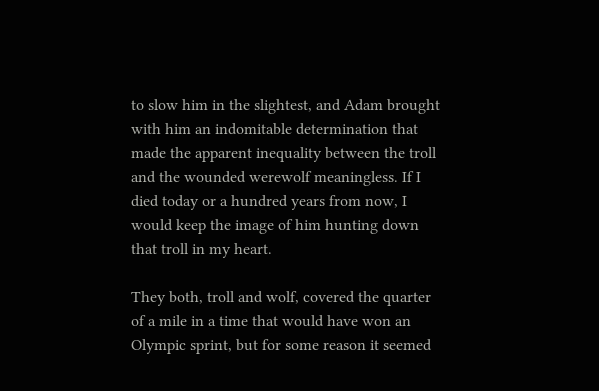to slow him in the slightest, and Adam brought with him an indomitable determination that made the apparent inequality between the troll and the wounded werewolf meaningless. If I died today or a hundred years from now, I would keep the image of him hunting down that troll in my heart.

They both, troll and wolf, covered the quarter of a mile in a time that would have won an Olympic sprint, but for some reason it seemed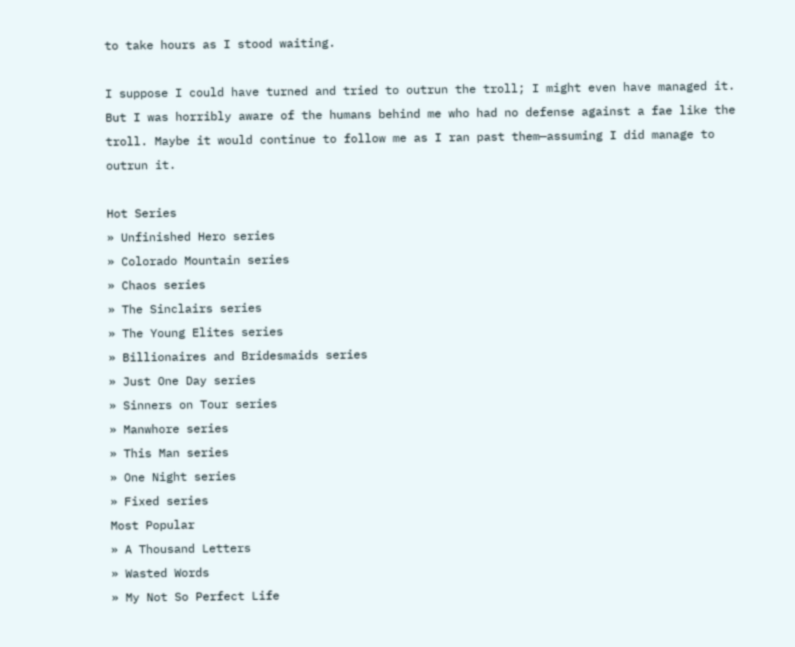to take hours as I stood waiting.

I suppose I could have turned and tried to outrun the troll; I might even have managed it. But I was horribly aware of the humans behind me who had no defense against a fae like the troll. Maybe it would continue to follow me as I ran past them—assuming I did manage to outrun it.

Hot Series
» Unfinished Hero series
» Colorado Mountain series
» Chaos series
» The Sinclairs series
» The Young Elites series
» Billionaires and Bridesmaids series
» Just One Day series
» Sinners on Tour series
» Manwhore series
» This Man series
» One Night series
» Fixed series
Most Popular
» A Thousand Letters
» Wasted Words
» My Not So Perfect Life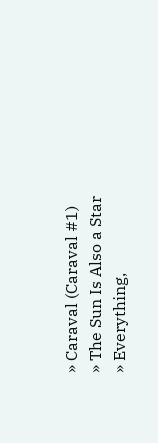» Caraval (Caraval #1)
» The Sun Is Also a Star
» Everything,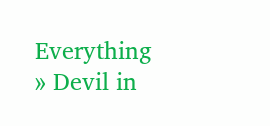Everything
» Devil in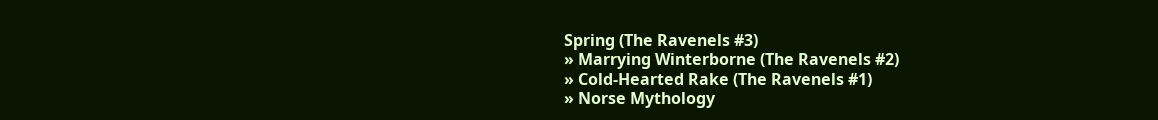Spring (The Ravenels #3)
» Marrying Winterborne (The Ravenels #2)
» Cold-Hearted Rake (The Ravenels #1)
» Norse Mythology